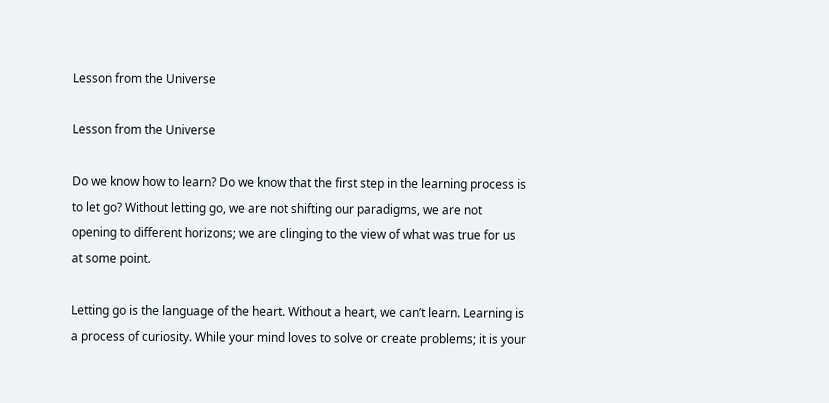Lesson from the Universe

Lesson from the Universe

Do we know how to learn? Do we know that the first step in the learning process is to let go? Without letting go, we are not shifting our paradigms, we are not opening to different horizons; we are clinging to the view of what was true for us at some point.

Letting go is the language of the heart. Without a heart, we can’t learn. Learning is a process of curiosity. While your mind loves to solve or create problems; it is your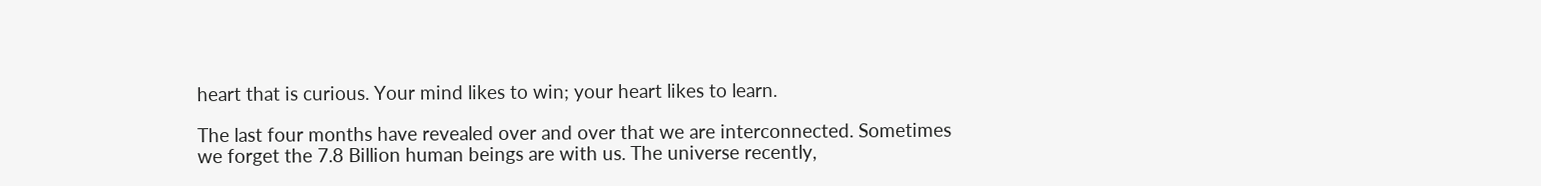heart that is curious. Your mind likes to win; your heart likes to learn.

The last four months have revealed over and over that we are interconnected. Sometimes we forget the 7.8 Billion human beings are with us. The universe recently,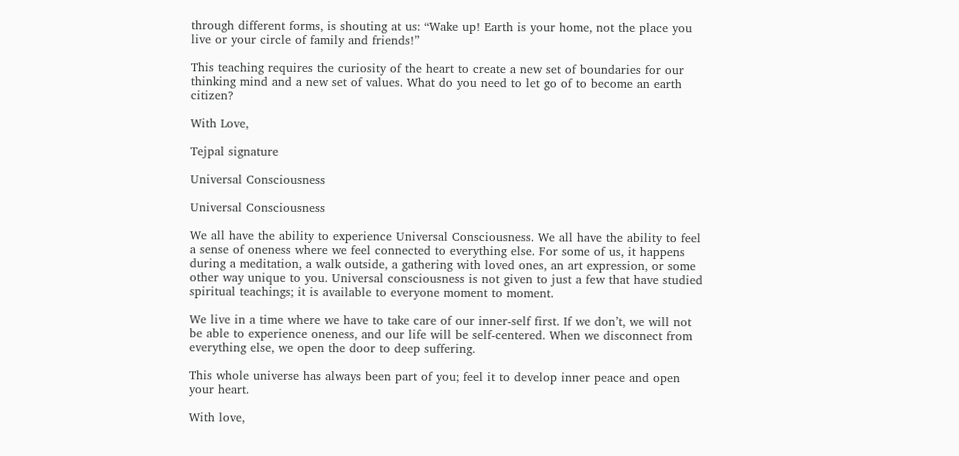through different forms, is shouting at us: “Wake up! Earth is your home, not the place you live or your circle of family and friends!”

This teaching requires the curiosity of the heart to create a new set of boundaries for our thinking mind and a new set of values. What do you need to let go of to become an earth citizen?

With Love,

Tejpal signature

Universal Consciousness

Universal Consciousness

We all have the ability to experience Universal Consciousness. We all have the ability to feel a sense of oneness where we feel connected to everything else. For some of us, it happens during a meditation, a walk outside, a gathering with loved ones, an art expression, or some other way unique to you. Universal consciousness is not given to just a few that have studied spiritual teachings; it is available to everyone moment to moment.

We live in a time where we have to take care of our inner-self first. If we don’t, we will not be able to experience oneness, and our life will be self-centered. When we disconnect from everything else, we open the door to deep suffering.

This whole universe has always been part of you; feel it to develop inner peace and open your heart.

With love,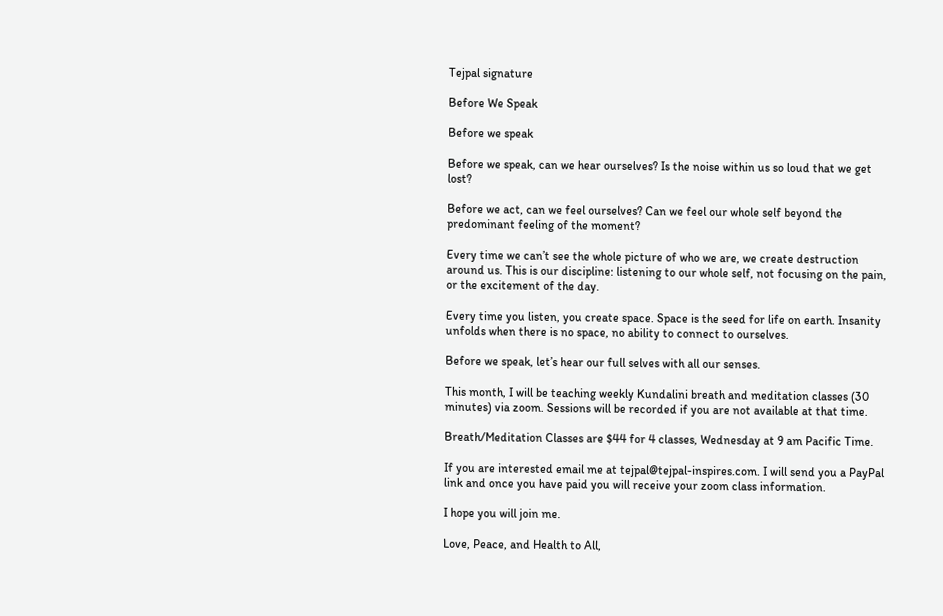Tejpal signature

Before We Speak

Before we speak

Before we speak, can we hear ourselves? Is the noise within us so loud that we get lost?

Before we act, can we feel ourselves? Can we feel our whole self beyond the predominant feeling of the moment?

Every time we can’t see the whole picture of who we are, we create destruction around us. This is our discipline: listening to our whole self, not focusing on the pain, or the excitement of the day.

Every time you listen, you create space. Space is the seed for life on earth. Insanity unfolds when there is no space, no ability to connect to ourselves.

Before we speak, let’s hear our full selves with all our senses.

This month, I will be teaching weekly Kundalini breath and meditation classes (30 minutes) via zoom. Sessions will be recorded if you are not available at that time.

Breath/Meditation Classes are $44 for 4 classes, Wednesday at 9 am Pacific Time.

If you are interested email me at tejpal@tejpal-inspires.com. I will send you a PayPal link and once you have paid you will receive your zoom class information.

I hope you will join me.

Love, Peace, and Health to All,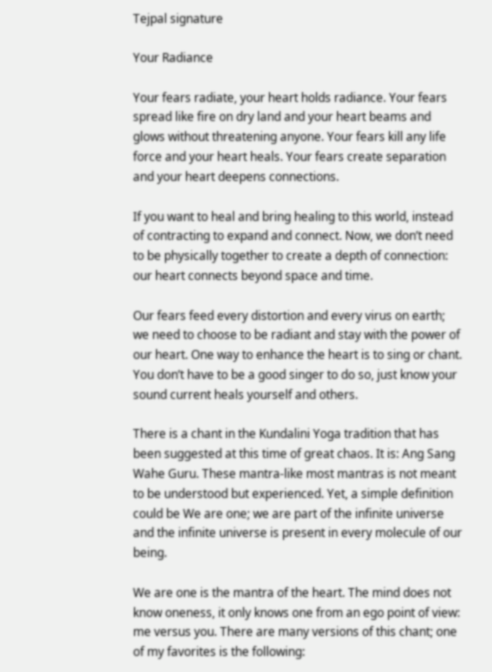Tejpal signature

Your Radiance

Your fears radiate, your heart holds radiance. Your fears spread like fire on dry land and your heart beams and glows without threatening anyone. Your fears kill any life force and your heart heals. Your fears create separation and your heart deepens connections.

If you want to heal and bring healing to this world, instead of contracting to expand and connect. Now, we don’t need to be physically together to create a depth of connection: our heart connects beyond space and time.

Our fears feed every distortion and every virus on earth; we need to choose to be radiant and stay with the power of our heart. One way to enhance the heart is to sing or chant. You don’t have to be a good singer to do so, just know your sound current heals yourself and others.

There is a chant in the Kundalini Yoga tradition that has been suggested at this time of great chaos. It is: Ang Sang Wahe Guru. These mantra-like most mantras is not meant to be understood but experienced. Yet, a simple definition could be We are one; we are part of the infinite universe and the infinite universe is present in every molecule of our being.

We are one is the mantra of the heart. The mind does not know oneness, it only knows one from an ego point of view: me versus you. There are many versions of this chant; one of my favorites is the following: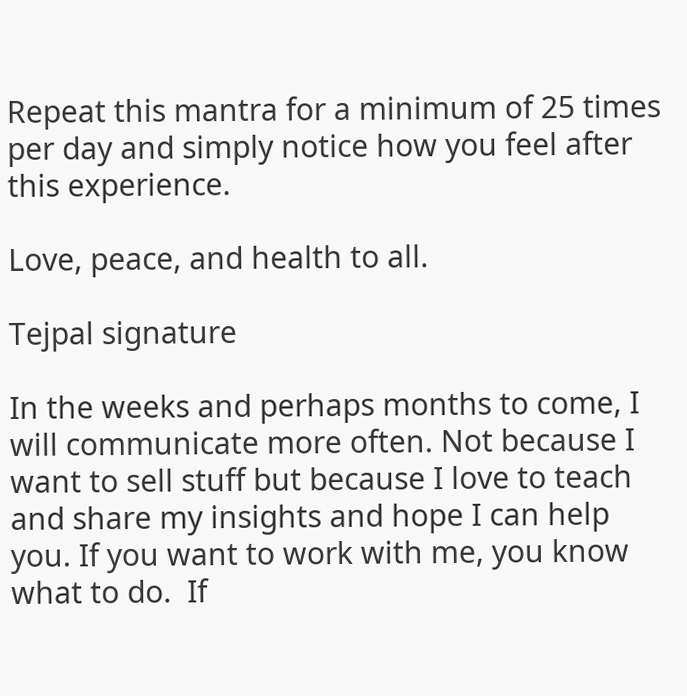Repeat this mantra for a minimum of 25 times per day and simply notice how you feel after this experience.

Love, peace, and health to all.

Tejpal signature

In the weeks and perhaps months to come, I will communicate more often. Not because I want to sell stuff but because I love to teach and share my insights and hope I can help you. If you want to work with me, you know what to do.  If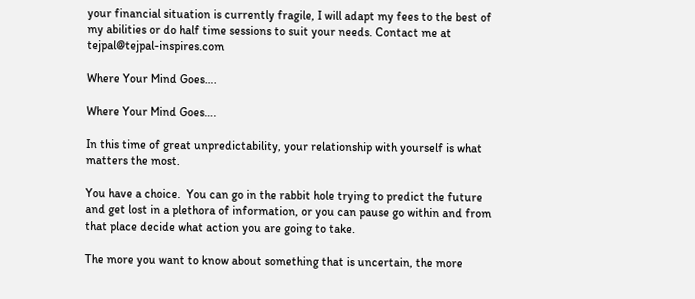your financial situation is currently fragile, I will adapt my fees to the best of my abilities or do half time sessions to suit your needs. Contact me at tejpal@tejpal-inspires.com

Where Your Mind Goes….

Where Your Mind Goes….

In this time of great unpredictability, your relationship with yourself is what matters the most.

You have a choice.  You can go in the rabbit hole trying to predict the future and get lost in a plethora of information, or you can pause go within and from that place decide what action you are going to take.

The more you want to know about something that is uncertain, the more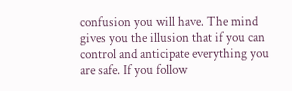confusion you will have. The mind gives you the illusion that if you can control and anticipate everything you are safe. If you follow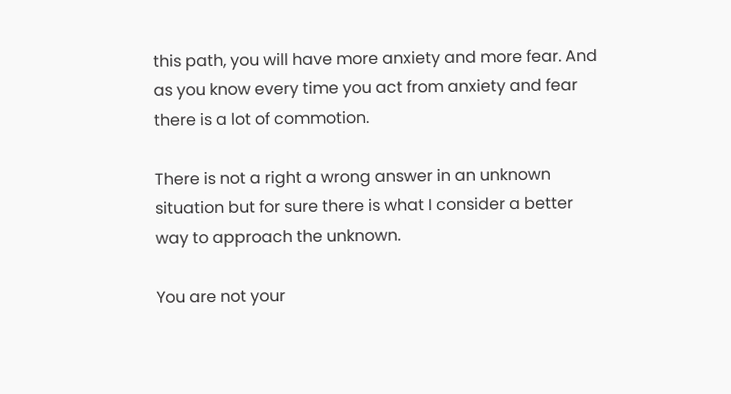this path, you will have more anxiety and more fear. And as you know every time you act from anxiety and fear there is a lot of commotion.

There is not a right a wrong answer in an unknown situation but for sure there is what I consider a better way to approach the unknown.

You are not your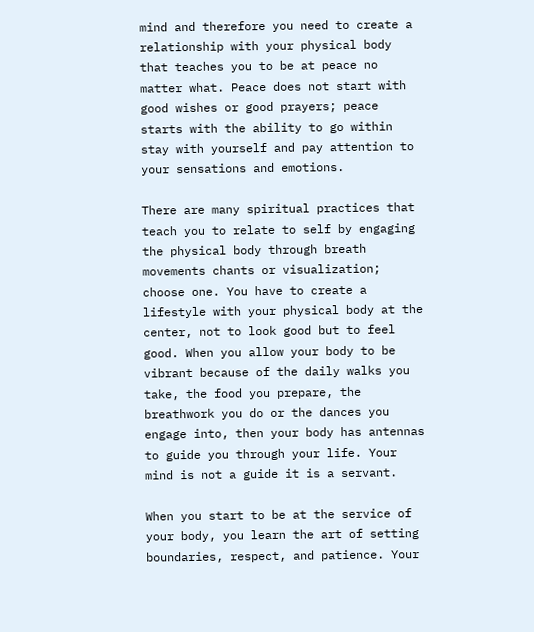mind and therefore you need to create a relationship with your physical body that teaches you to be at peace no matter what. Peace does not start with good wishes or good prayers; peace starts with the ability to go within stay with yourself and pay attention to your sensations and emotions.

There are many spiritual practices that teach you to relate to self by engaging the physical body through breath movements chants or visualization; choose one. You have to create a lifestyle with your physical body at the center, not to look good but to feel good. When you allow your body to be vibrant because of the daily walks you take, the food you prepare, the breathwork you do or the dances you engage into, then your body has antennas to guide you through your life. Your mind is not a guide it is a servant.

When you start to be at the service of your body, you learn the art of setting boundaries, respect, and patience. Your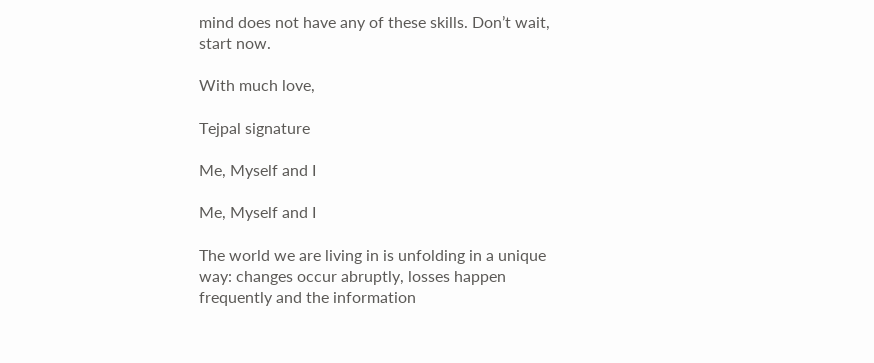mind does not have any of these skills. Don’t wait, start now.

With much love,

Tejpal signature

Me, Myself and I

Me, Myself and I

The world we are living in is unfolding in a unique way: changes occur abruptly, losses happen frequently and the information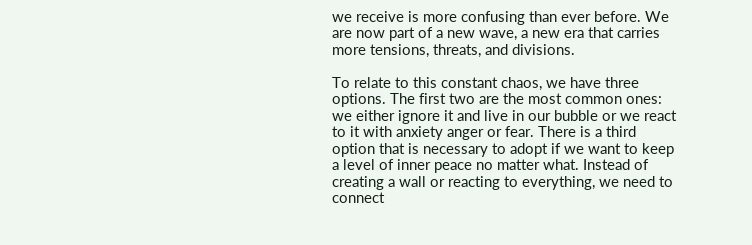we receive is more confusing than ever before. We are now part of a new wave, a new era that carries more tensions, threats, and divisions.

To relate to this constant chaos, we have three options. The first two are the most common ones: we either ignore it and live in our bubble or we react to it with anxiety anger or fear. There is a third option that is necessary to adopt if we want to keep a level of inner peace no matter what. Instead of creating a wall or reacting to everything, we need to connect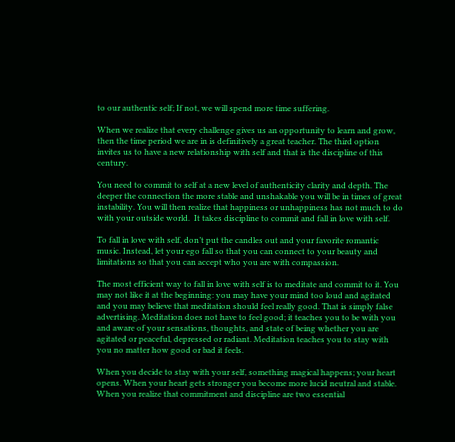to our authentic self; If not, we will spend more time suffering.

When we realize that every challenge gives us an opportunity to learn and grow, then the time period we are in is definitively a great teacher. The third option invites us to have a new relationship with self and that is the discipline of this century.

You need to commit to self at a new level of authenticity clarity and depth. The deeper the connection the more stable and unshakable you will be in times of great instability. You will then realize that happiness or unhappiness has not much to do with your outside world.  It takes discipline to commit and fall in love with self.

To fall in love with self, don’t put the candles out and your favorite romantic music. Instead, let your ego fall so that you can connect to your beauty and limitations so that you can accept who you are with compassion.

The most efficient way to fall in love with self is to meditate and commit to it. You may not like it at the beginning: you may have your mind too loud and agitated and you may believe that meditation should feel really good. That is simply false advertising. Meditation does not have to feel good; it teaches you to be with you and aware of your sensations, thoughts, and state of being whether you are agitated or peaceful, depressed or radiant. Meditation teaches you to stay with you no matter how good or bad it feels.

When you decide to stay with your self, something magical happens; your heart opens. When your heart gets stronger you become more lucid neutral and stable. When you realize that commitment and discipline are two essential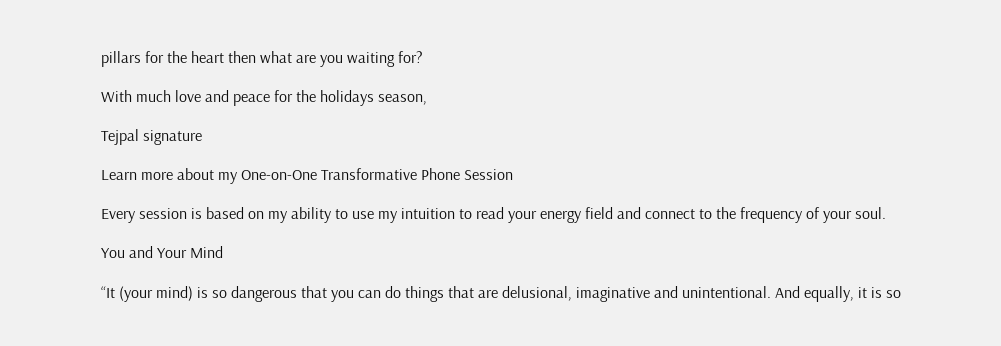pillars for the heart then what are you waiting for?

With much love and peace for the holidays season,

Tejpal signature

Learn more about my One-on-One Transformative Phone Session

Every session is based on my ability to use my intuition to read your energy field and connect to the frequency of your soul.

You and Your Mind

“It (your mind) is so dangerous that you can do things that are delusional, imaginative and unintentional. And equally, it is so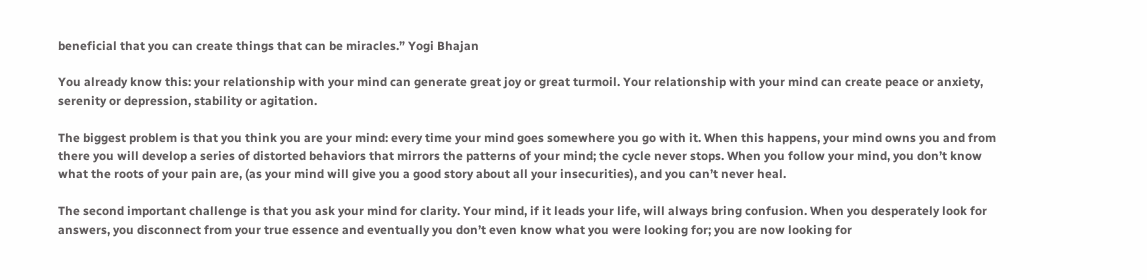beneficial that you can create things that can be miracles.” Yogi Bhajan

You already know this: your relationship with your mind can generate great joy or great turmoil. Your relationship with your mind can create peace or anxiety, serenity or depression, stability or agitation.

The biggest problem is that you think you are your mind: every time your mind goes somewhere you go with it. When this happens, your mind owns you and from there you will develop a series of distorted behaviors that mirrors the patterns of your mind; the cycle never stops. When you follow your mind, you don’t know what the roots of your pain are, (as your mind will give you a good story about all your insecurities), and you can’t never heal.

The second important challenge is that you ask your mind for clarity. Your mind, if it leads your life, will always bring confusion. When you desperately look for answers, you disconnect from your true essence and eventually you don’t even know what you were looking for; you are now looking for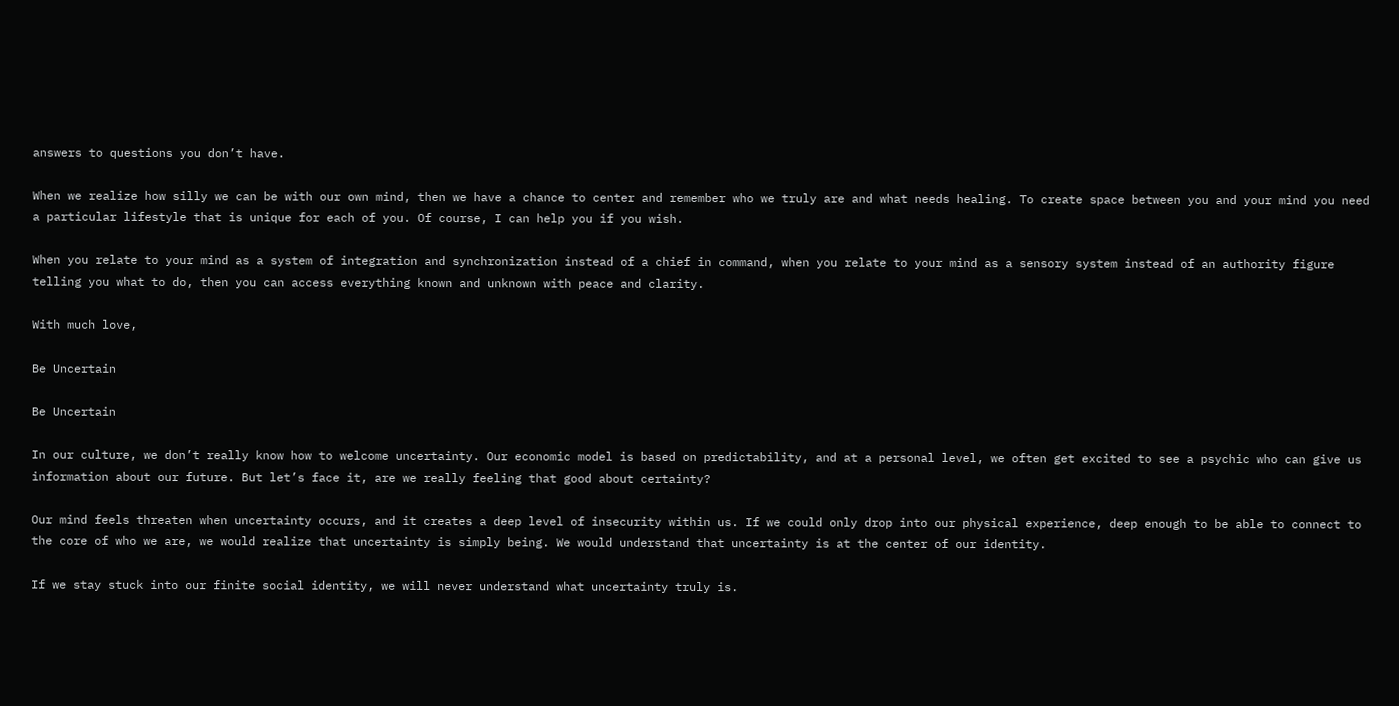answers to questions you don’t have.

When we realize how silly we can be with our own mind, then we have a chance to center and remember who we truly are and what needs healing. To create space between you and your mind you need a particular lifestyle that is unique for each of you. Of course, I can help you if you wish.

When you relate to your mind as a system of integration and synchronization instead of a chief in command, when you relate to your mind as a sensory system instead of an authority figure telling you what to do, then you can access everything known and unknown with peace and clarity.

With much love,

Be Uncertain

Be Uncertain

In our culture, we don’t really know how to welcome uncertainty. Our economic model is based on predictability, and at a personal level, we often get excited to see a psychic who can give us information about our future. But let’s face it, are we really feeling that good about certainty?

Our mind feels threaten when uncertainty occurs, and it creates a deep level of insecurity within us. If we could only drop into our physical experience, deep enough to be able to connect to the core of who we are, we would realize that uncertainty is simply being. We would understand that uncertainty is at the center of our identity.

If we stay stuck into our finite social identity, we will never understand what uncertainty truly is.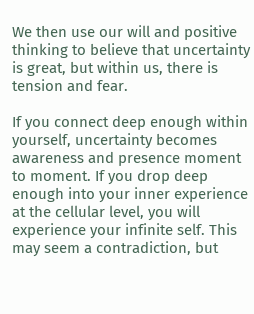We then use our will and positive thinking to believe that uncertainty is great, but within us, there is tension and fear.

If you connect deep enough within yourself, uncertainty becomes awareness and presence moment to moment. If you drop deep enough into your inner experience at the cellular level, you will experience your infinite self. This may seem a contradiction, but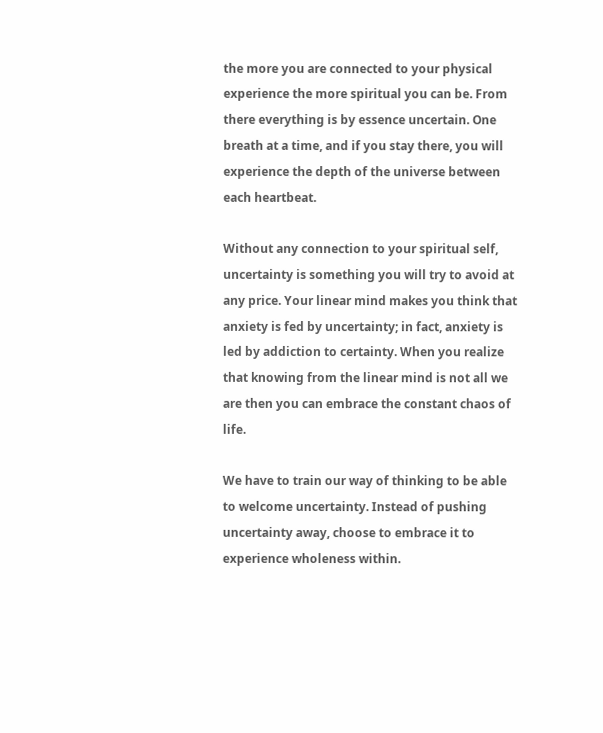the more you are connected to your physical experience the more spiritual you can be. From there everything is by essence uncertain. One breath at a time, and if you stay there, you will experience the depth of the universe between each heartbeat.

Without any connection to your spiritual self, uncertainty is something you will try to avoid at any price. Your linear mind makes you think that anxiety is fed by uncertainty; in fact, anxiety is led by addiction to certainty. When you realize that knowing from the linear mind is not all we are then you can embrace the constant chaos of life.

We have to train our way of thinking to be able to welcome uncertainty. Instead of pushing uncertainty away, choose to embrace it to experience wholeness within.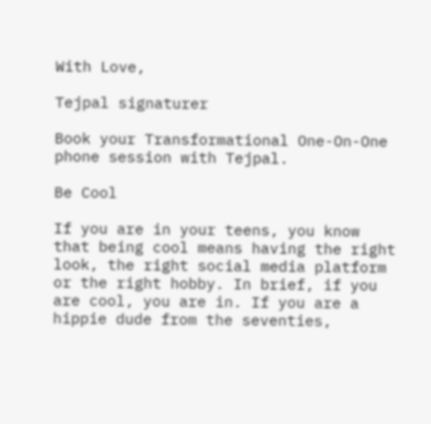With Love,

Tejpal signaturer

Book your Transformational One-On-One phone session with Tejpal.

Be Cool

If you are in your teens, you know that being cool means having the right look, the right social media platform or the right hobby. In brief, if you are cool, you are in. If you are a hippie dude from the seventies,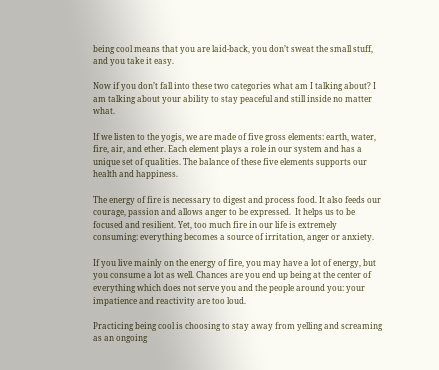being cool means that you are laid-back, you don’t sweat the small stuff, and you take it easy.

Now if you don’t fall into these two categories what am I talking about? I am talking about your ability to stay peaceful and still inside no matter what.

If we listen to the yogis, we are made of five gross elements: earth, water, fire, air, and ether. Each element plays a role in our system and has a unique set of qualities. The balance of these five elements supports our health and happiness.

The energy of fire is necessary to digest and process food. It also feeds our courage, passion and allows anger to be expressed.  It helps us to be focused and resilient. Yet, too much fire in our life is extremely consuming: everything becomes a source of irritation, anger or anxiety.

If you live mainly on the energy of fire, you may have a lot of energy, but you consume a lot as well. Chances are you end up being at the center of everything which does not serve you and the people around you: your impatience and reactivity are too loud.

Practicing being cool is choosing to stay away from yelling and screaming as an ongoing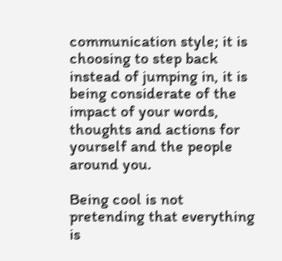communication style; it is choosing to step back instead of jumping in, it is being considerate of the impact of your words, thoughts and actions for yourself and the people around you.

Being cool is not pretending that everything is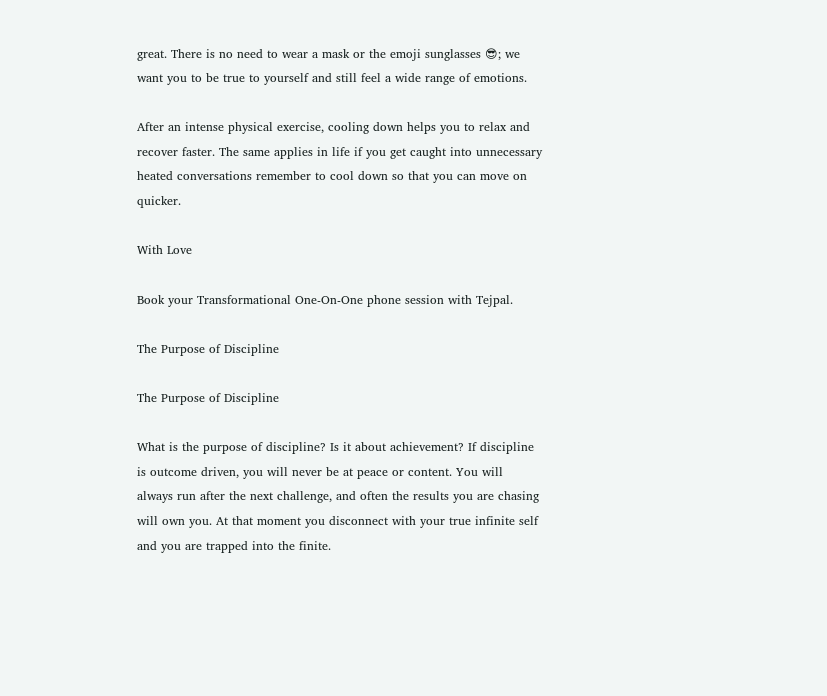great. There is no need to wear a mask or the emoji sunglasses 😎; we want you to be true to yourself and still feel a wide range of emotions.

After an intense physical exercise, cooling down helps you to relax and recover faster. The same applies in life if you get caught into unnecessary heated conversations remember to cool down so that you can move on quicker.

With Love

Book your Transformational One-On-One phone session with Tejpal.

The Purpose of Discipline

The Purpose of Discipline

What is the purpose of discipline? Is it about achievement? If discipline is outcome driven, you will never be at peace or content. You will always run after the next challenge, and often the results you are chasing will own you. At that moment you disconnect with your true infinite self and you are trapped into the finite.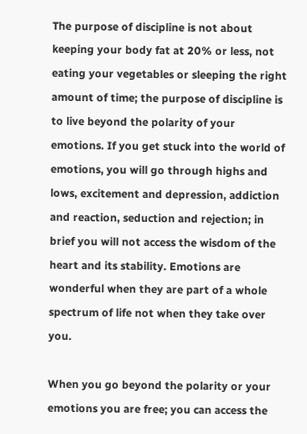The purpose of discipline is not about keeping your body fat at 20% or less, not eating your vegetables or sleeping the right amount of time; the purpose of discipline is to live beyond the polarity of your emotions. If you get stuck into the world of emotions, you will go through highs and lows, excitement and depression, addiction and reaction, seduction and rejection; in brief you will not access the wisdom of the heart and its stability. Emotions are wonderful when they are part of a whole spectrum of life not when they take over you.

When you go beyond the polarity or your emotions you are free; you can access the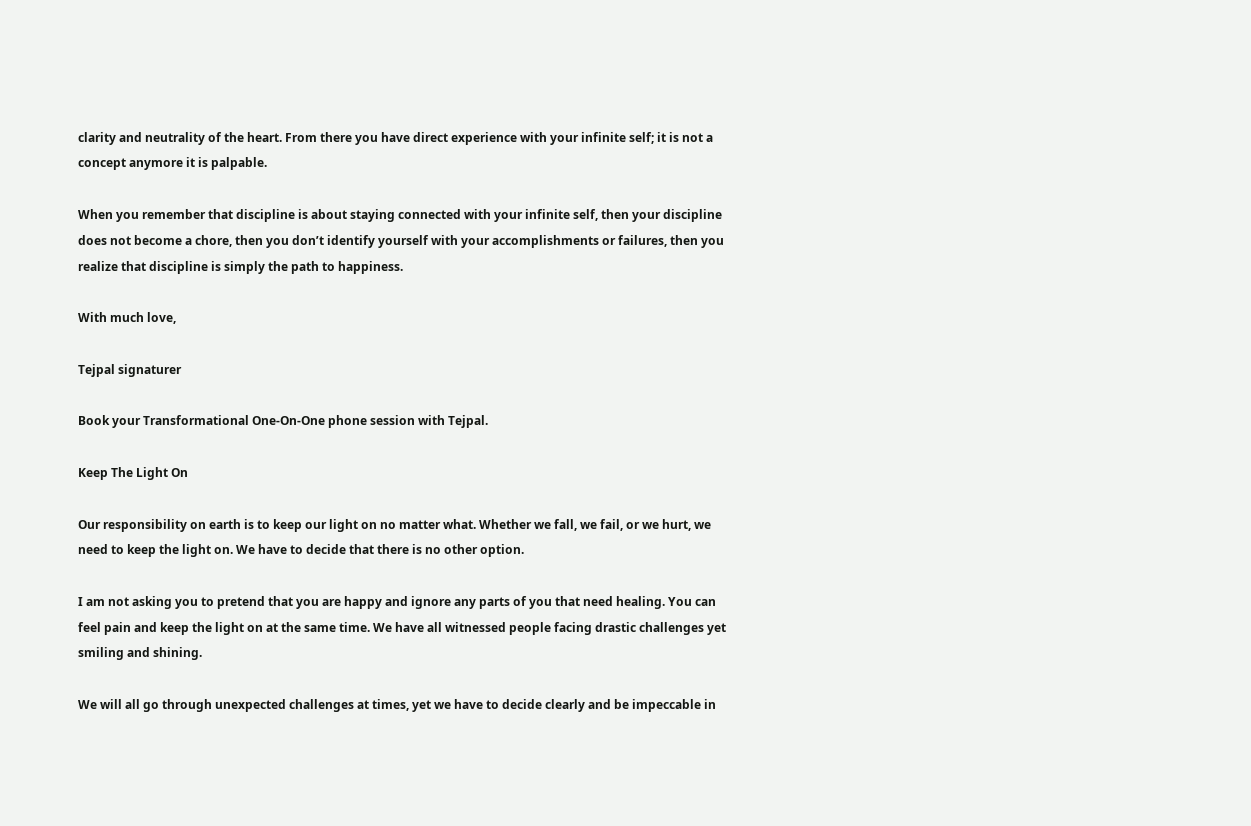clarity and neutrality of the heart. From there you have direct experience with your infinite self; it is not a concept anymore it is palpable.

When you remember that discipline is about staying connected with your infinite self, then your discipline does not become a chore, then you don’t identify yourself with your accomplishments or failures, then you realize that discipline is simply the path to happiness.

With much love,

Tejpal signaturer

Book your Transformational One-On-One phone session with Tejpal.

Keep The Light On

Our responsibility on earth is to keep our light on no matter what. Whether we fall, we fail, or we hurt, we need to keep the light on. We have to decide that there is no other option.

I am not asking you to pretend that you are happy and ignore any parts of you that need healing. You can feel pain and keep the light on at the same time. We have all witnessed people facing drastic challenges yet smiling and shining.

We will all go through unexpected challenges at times, yet we have to decide clearly and be impeccable in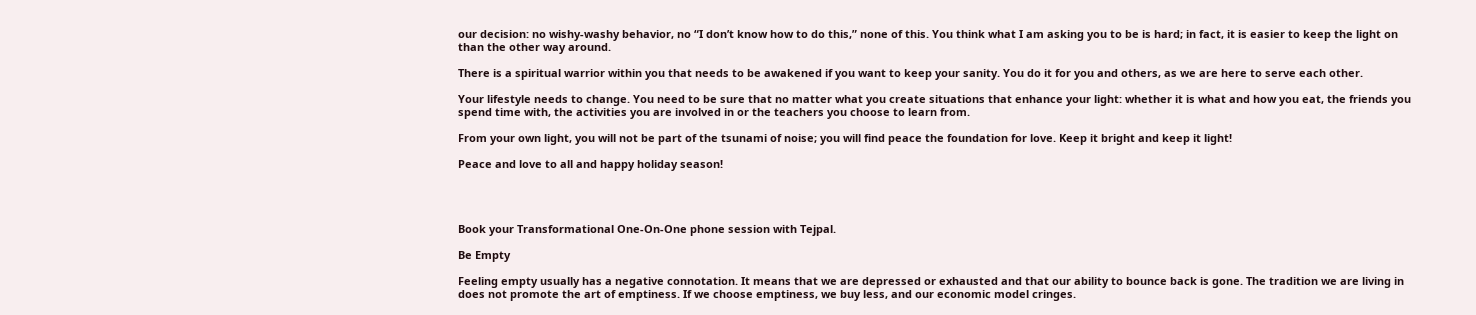our decision: no wishy-washy behavior, no “I don’t know how to do this,” none of this. You think what I am asking you to be is hard; in fact, it is easier to keep the light on than the other way around.

There is a spiritual warrior within you that needs to be awakened if you want to keep your sanity. You do it for you and others, as we are here to serve each other.

Your lifestyle needs to change. You need to be sure that no matter what you create situations that enhance your light: whether it is what and how you eat, the friends you spend time with, the activities you are involved in or the teachers you choose to learn from.

From your own light, you will not be part of the tsunami of noise; you will find peace the foundation for love. Keep it bright and keep it light!

Peace and love to all and happy holiday season!




Book your Transformational One-On-One phone session with Tejpal.

Be Empty

Feeling empty usually has a negative connotation. It means that we are depressed or exhausted and that our ability to bounce back is gone. The tradition we are living in does not promote the art of emptiness. If we choose emptiness, we buy less, and our economic model cringes.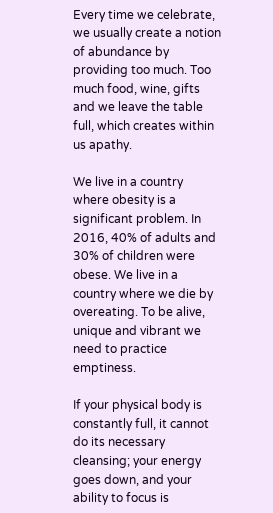Every time we celebrate, we usually create a notion of abundance by providing too much. Too much food, wine, gifts and we leave the table full, which creates within us apathy.

We live in a country where obesity is a significant problem. In 2016, 40% of adults and 30% of children were obese. We live in a country where we die by overeating. To be alive, unique and vibrant we need to practice emptiness.

If your physical body is constantly full, it cannot do its necessary cleansing; your energy goes down, and your ability to focus is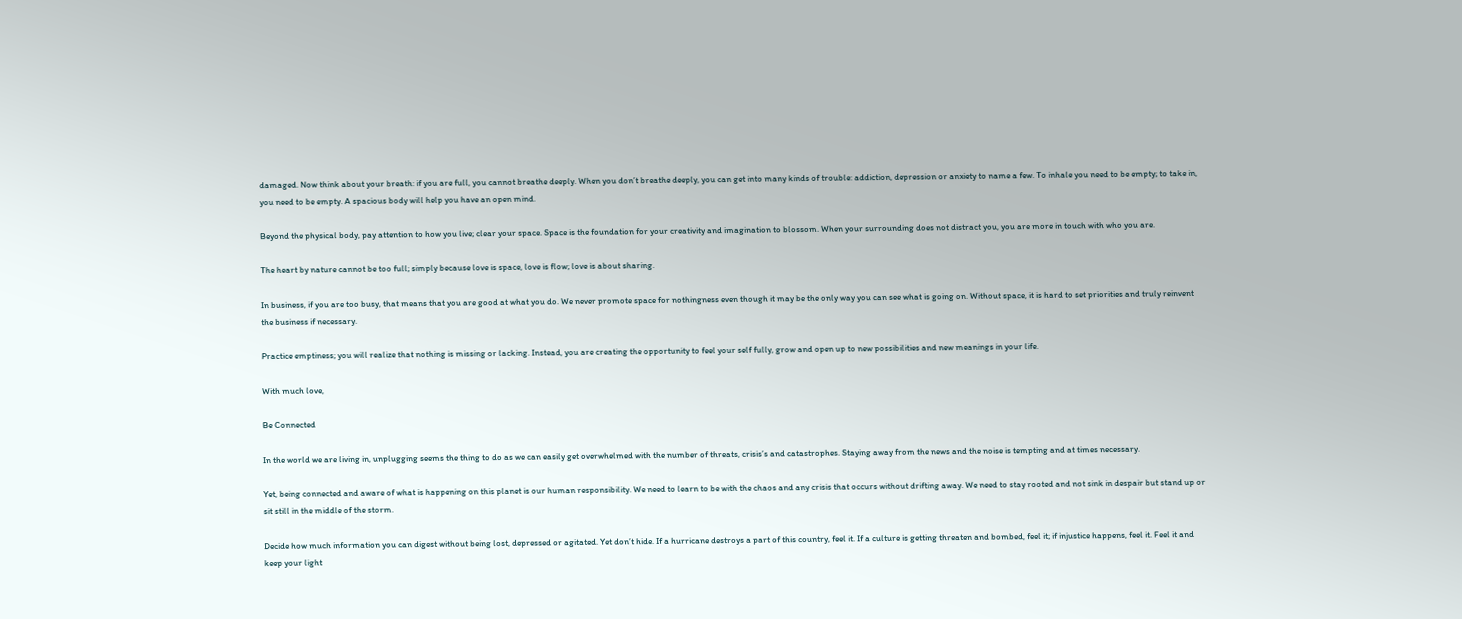damaged. Now think about your breath: if you are full, you cannot breathe deeply. When you don’t breathe deeply, you can get into many kinds of trouble: addiction, depression or anxiety to name a few. To inhale you need to be empty; to take in, you need to be empty. A spacious body will help you have an open mind.

Beyond the physical body, pay attention to how you live; clear your space. Space is the foundation for your creativity and imagination to blossom. When your surrounding does not distract you, you are more in touch with who you are.

The heart by nature cannot be too full; simply because love is space, love is flow; love is about sharing.

In business, if you are too busy, that means that you are good at what you do. We never promote space for nothingness even though it may be the only way you can see what is going on. Without space, it is hard to set priorities and truly reinvent the business if necessary.

Practice emptiness; you will realize that nothing is missing or lacking. Instead, you are creating the opportunity to feel your self fully, grow and open up to new possibilities and new meanings in your life.

With much love,

Be Connected

In the world we are living in, unplugging seems the thing to do as we can easily get overwhelmed with the number of threats, crisis’s and catastrophes. Staying away from the news and the noise is tempting and at times necessary.

Yet, being connected and aware of what is happening on this planet is our human responsibility. We need to learn to be with the chaos and any crisis that occurs without drifting away. We need to stay rooted and not sink in despair but stand up or sit still in the middle of the storm.

Decide how much information you can digest without being lost, depressed or agitated. Yet don’t hide. If a hurricane destroys a part of this country, feel it. If a culture is getting threaten and bombed, feel it; if injustice happens, feel it. Feel it and keep your light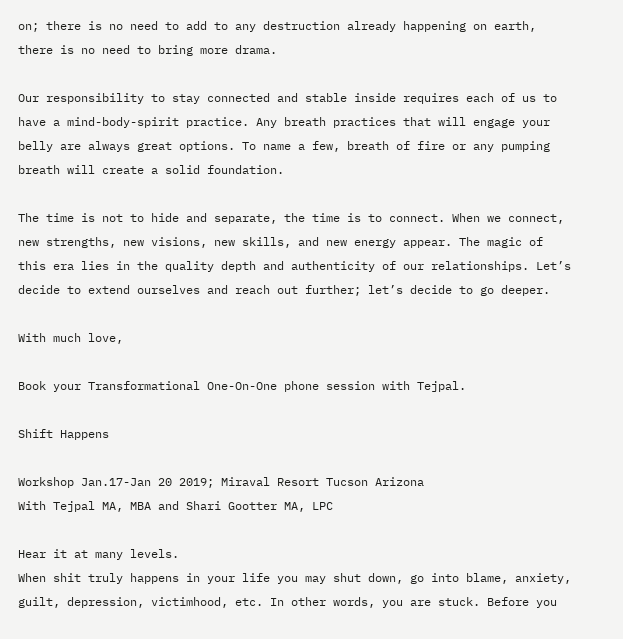on; there is no need to add to any destruction already happening on earth, there is no need to bring more drama.

Our responsibility to stay connected and stable inside requires each of us to have a mind-body-spirit practice. Any breath practices that will engage your belly are always great options. To name a few, breath of fire or any pumping breath will create a solid foundation.

The time is not to hide and separate, the time is to connect. When we connect, new strengths, new visions, new skills, and new energy appear. The magic of this era lies in the quality depth and authenticity of our relationships. Let’s decide to extend ourselves and reach out further; let’s decide to go deeper.

With much love,

Book your Transformational One-On-One phone session with Tejpal.

Shift Happens

Workshop Jan.17-Jan 20 2019; Miraval Resort Tucson Arizona
With Tejpal MA, MBA and Shari Gootter MA, LPC

Hear it at many levels.
When shit truly happens in your life you may shut down, go into blame, anxiety, guilt, depression, victimhood, etc. In other words, you are stuck. Before you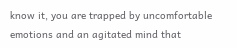know it, you are trapped by uncomfortable emotions and an agitated mind that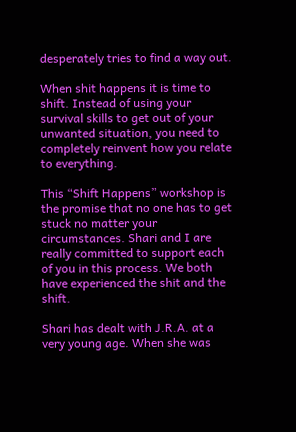desperately tries to find a way out.

When shit happens it is time to shift. Instead of using your survival skills to get out of your unwanted situation, you need to completely reinvent how you relate to everything.

This “Shift Happens” workshop is the promise that no one has to get stuck no matter your circumstances. Shari and I are really committed to support each of you in this process. We both have experienced the shit and the shift.

Shari has dealt with J.R.A. at a very young age. When she was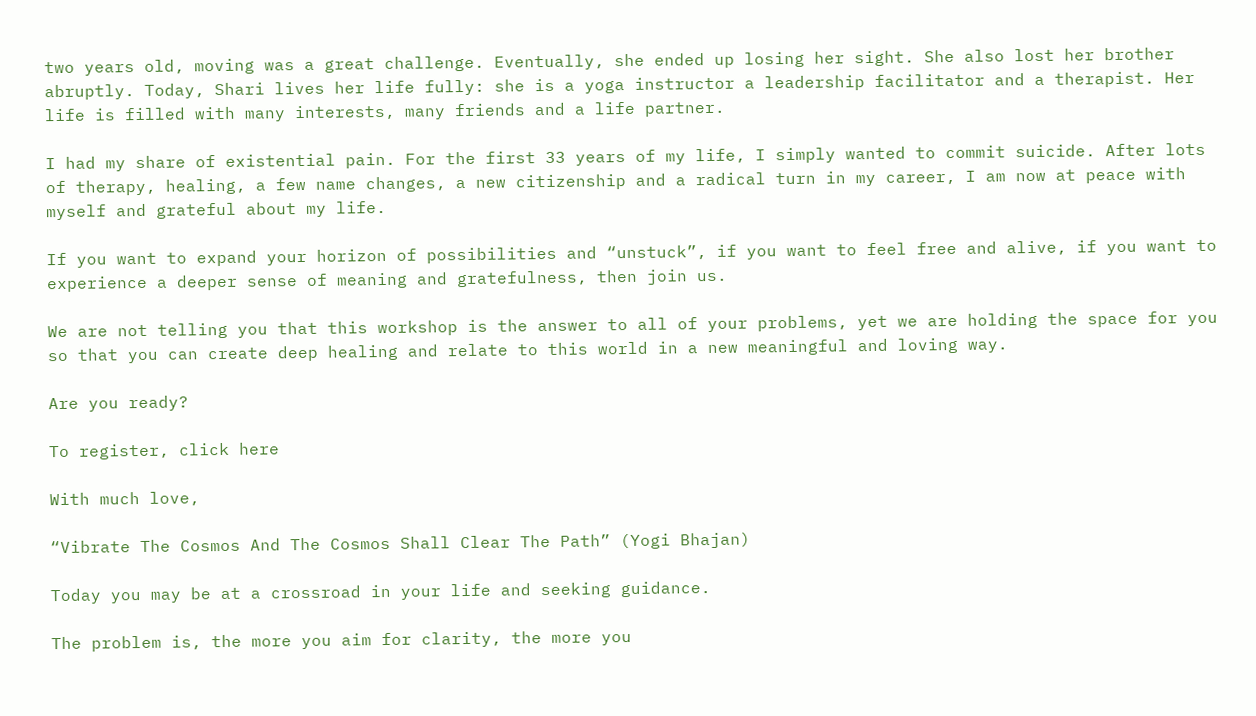two years old, moving was a great challenge. Eventually, she ended up losing her sight. She also lost her brother abruptly. Today, Shari lives her life fully: she is a yoga instructor a leadership facilitator and a therapist. Her life is filled with many interests, many friends and a life partner.

I had my share of existential pain. For the first 33 years of my life, I simply wanted to commit suicide. After lots of therapy, healing, a few name changes, a new citizenship and a radical turn in my career, I am now at peace with myself and grateful about my life.

If you want to expand your horizon of possibilities and “unstuck”, if you want to feel free and alive, if you want to experience a deeper sense of meaning and gratefulness, then join us.

We are not telling you that this workshop is the answer to all of your problems, yet we are holding the space for you so that you can create deep healing and relate to this world in a new meaningful and loving way.

Are you ready?

To register, click here

With much love,

“Vibrate The Cosmos And The Cosmos Shall Clear The Path” (Yogi Bhajan)

Today you may be at a crossroad in your life and seeking guidance.

The problem is, the more you aim for clarity, the more you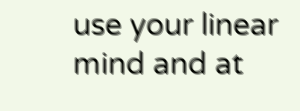use your linear mind and at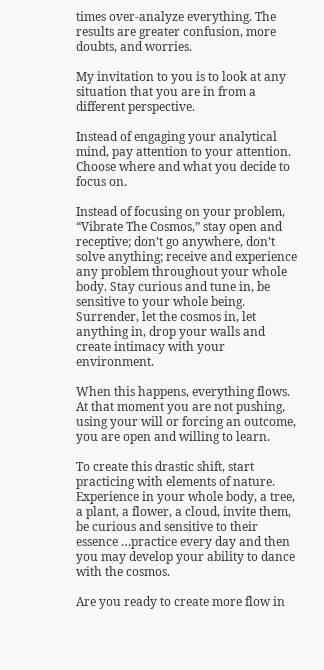times over-analyze everything. The results are greater confusion, more doubts, and worries.

My invitation to you is to look at any situation that you are in from a different perspective.

Instead of engaging your analytical mind, pay attention to your attention. Choose where and what you decide to focus on.

Instead of focusing on your problem, “Vibrate The Cosmos,” stay open and receptive; don’t go anywhere, don’t solve anything; receive and experience any problem throughout your whole body. Stay curious and tune in, be sensitive to your whole being. Surrender, let the cosmos in, let anything in, drop your walls and create intimacy with your environment.

When this happens, everything flows. At that moment you are not pushing, using your will or forcing an outcome, you are open and willing to learn.

To create this drastic shift, start practicing with elements of nature. Experience in your whole body, a tree, a plant, a flower, a cloud, invite them, be curious and sensitive to their essence …practice every day and then you may develop your ability to dance with the cosmos.

Are you ready to create more flow in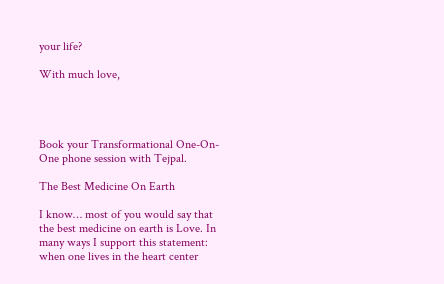your life?

With much love,




Book your Transformational One-On-One phone session with Tejpal.

The Best Medicine On Earth

I know… most of you would say that the best medicine on earth is Love. In many ways I support this statement: when one lives in the heart center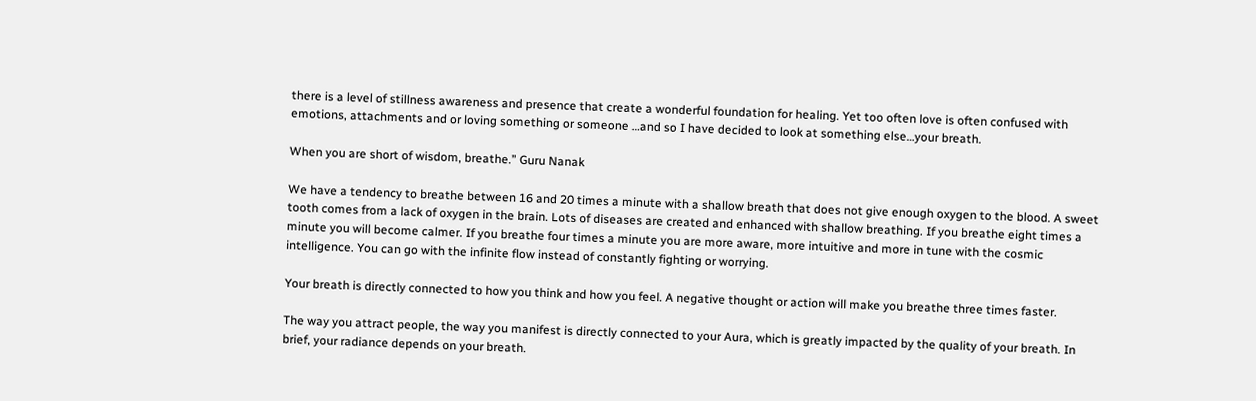there is a level of stillness awareness and presence that create a wonderful foundation for healing. Yet too often love is often confused with emotions, attachments and or loving something or someone …and so I have decided to look at something else…your breath.

When you are short of wisdom, breathe.” Guru Nanak

We have a tendency to breathe between 16 and 20 times a minute with a shallow breath that does not give enough oxygen to the blood. A sweet tooth comes from a lack of oxygen in the brain. Lots of diseases are created and enhanced with shallow breathing. If you breathe eight times a minute you will become calmer. If you breathe four times a minute you are more aware, more intuitive and more in tune with the cosmic intelligence. You can go with the infinite flow instead of constantly fighting or worrying.

Your breath is directly connected to how you think and how you feel. A negative thought or action will make you breathe three times faster.

The way you attract people, the way you manifest is directly connected to your Aura, which is greatly impacted by the quality of your breath. In brief, your radiance depends on your breath.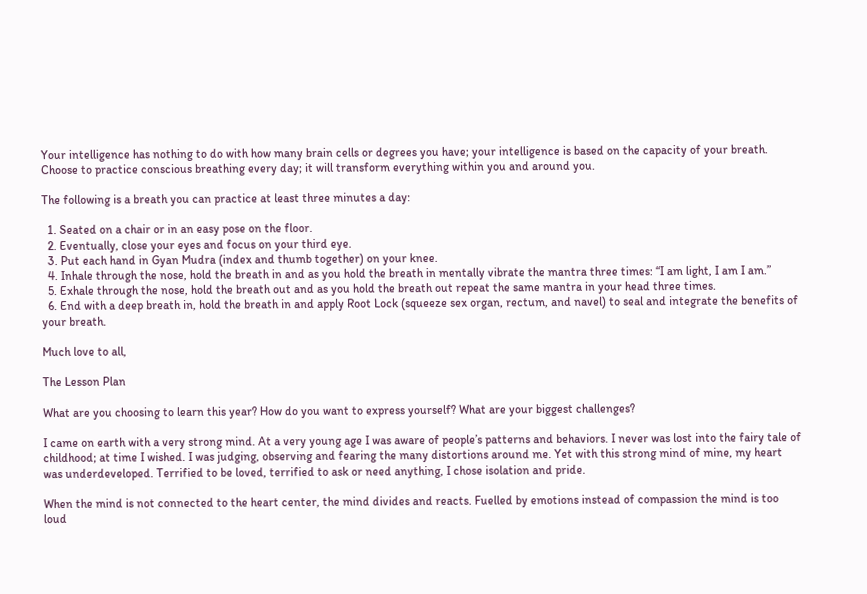Your intelligence has nothing to do with how many brain cells or degrees you have; your intelligence is based on the capacity of your breath. Choose to practice conscious breathing every day; it will transform everything within you and around you.

The following is a breath you can practice at least three minutes a day:

  1. Seated on a chair or in an easy pose on the floor.
  2. Eventually, close your eyes and focus on your third eye.
  3. Put each hand in Gyan Mudra (index and thumb together) on your knee.
  4. Inhale through the nose, hold the breath in and as you hold the breath in mentally vibrate the mantra three times: “I am light, I am I am.”
  5. Exhale through the nose, hold the breath out and as you hold the breath out repeat the same mantra in your head three times.
  6. End with a deep breath in, hold the breath in and apply Root Lock (squeeze sex organ, rectum, and navel) to seal and integrate the benefits of your breath.

Much love to all,

The Lesson Plan

What are you choosing to learn this year? How do you want to express yourself? What are your biggest challenges?

I came on earth with a very strong mind. At a very young age I was aware of people’s patterns and behaviors. I never was lost into the fairy tale of childhood; at time I wished. I was judging, observing and fearing the many distortions around me. Yet with this strong mind of mine, my heart was underdeveloped. Terrified to be loved, terrified to ask or need anything, I chose isolation and pride.

When the mind is not connected to the heart center, the mind divides and reacts. Fuelled by emotions instead of compassion the mind is too loud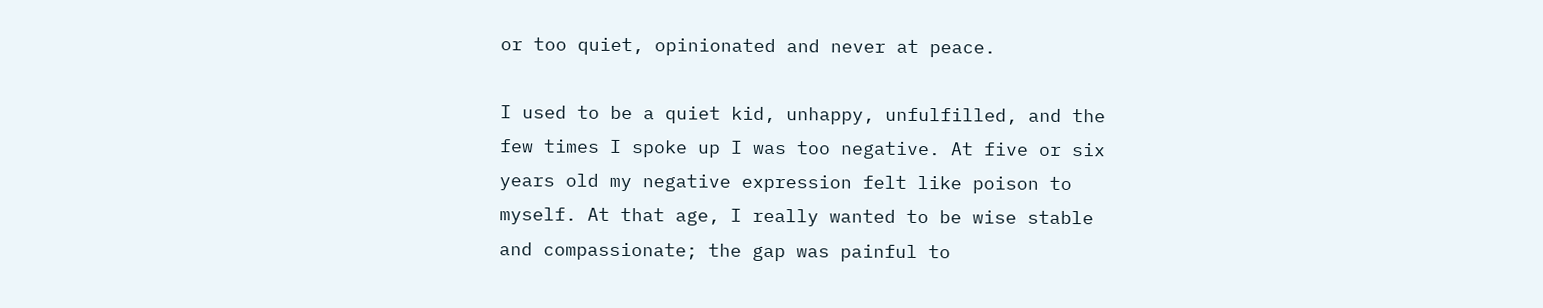or too quiet, opinionated and never at peace.

I used to be a quiet kid, unhappy, unfulfilled, and the few times I spoke up I was too negative. At five or six years old my negative expression felt like poison to myself. At that age, I really wanted to be wise stable and compassionate; the gap was painful to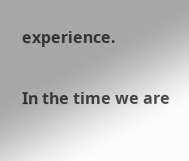experience.

In the time we are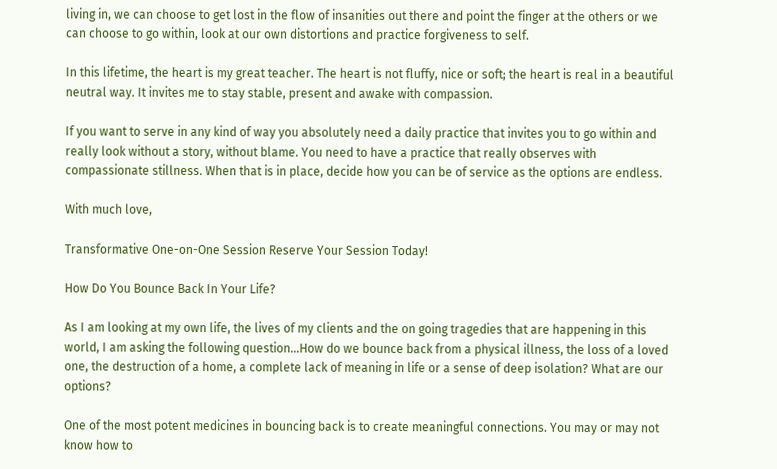living in, we can choose to get lost in the flow of insanities out there and point the finger at the others or we can choose to go within, look at our own distortions and practice forgiveness to self.

In this lifetime, the heart is my great teacher. The heart is not fluffy, nice or soft; the heart is real in a beautiful neutral way. It invites me to stay stable, present and awake with compassion.

If you want to serve in any kind of way you absolutely need a daily practice that invites you to go within and really look without a story, without blame. You need to have a practice that really observes with compassionate stillness. When that is in place, decide how you can be of service as the options are endless.

With much love,

Transformative One-on-One Session Reserve Your Session Today!

How Do You Bounce Back In Your Life?

As I am looking at my own life, the lives of my clients and the on going tragedies that are happening in this world, I am asking the following question…How do we bounce back from a physical illness, the loss of a loved one, the destruction of a home, a complete lack of meaning in life or a sense of deep isolation? What are our options?

One of the most potent medicines in bouncing back is to create meaningful connections. You may or may not know how to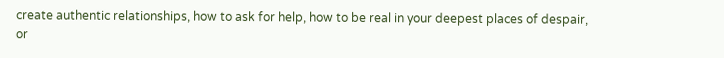create authentic relationships, how to ask for help, how to be real in your deepest places of despair, or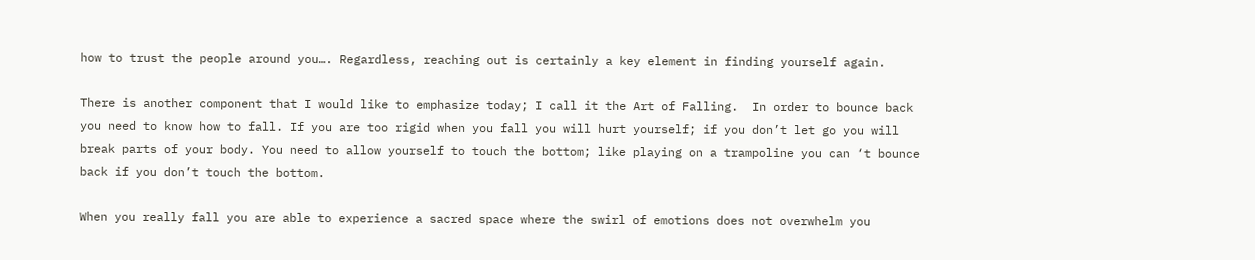how to trust the people around you…. Regardless, reaching out is certainly a key element in finding yourself again.

There is another component that I would like to emphasize today; I call it the Art of Falling.  In order to bounce back you need to know how to fall. If you are too rigid when you fall you will hurt yourself; if you don’t let go you will break parts of your body. You need to allow yourself to touch the bottom; like playing on a trampoline you can ‘t bounce back if you don’t touch the bottom.

When you really fall you are able to experience a sacred space where the swirl of emotions does not overwhelm you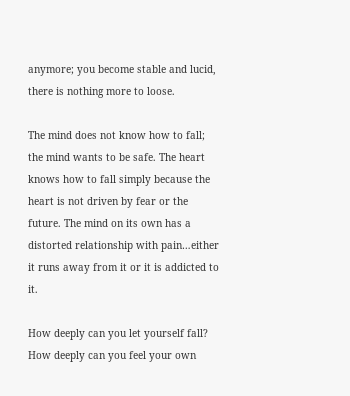anymore; you become stable and lucid, there is nothing more to loose.

The mind does not know how to fall; the mind wants to be safe. The heart knows how to fall simply because the heart is not driven by fear or the future. The mind on its own has a distorted relationship with pain…either it runs away from it or it is addicted to it.

How deeply can you let yourself fall? How deeply can you feel your own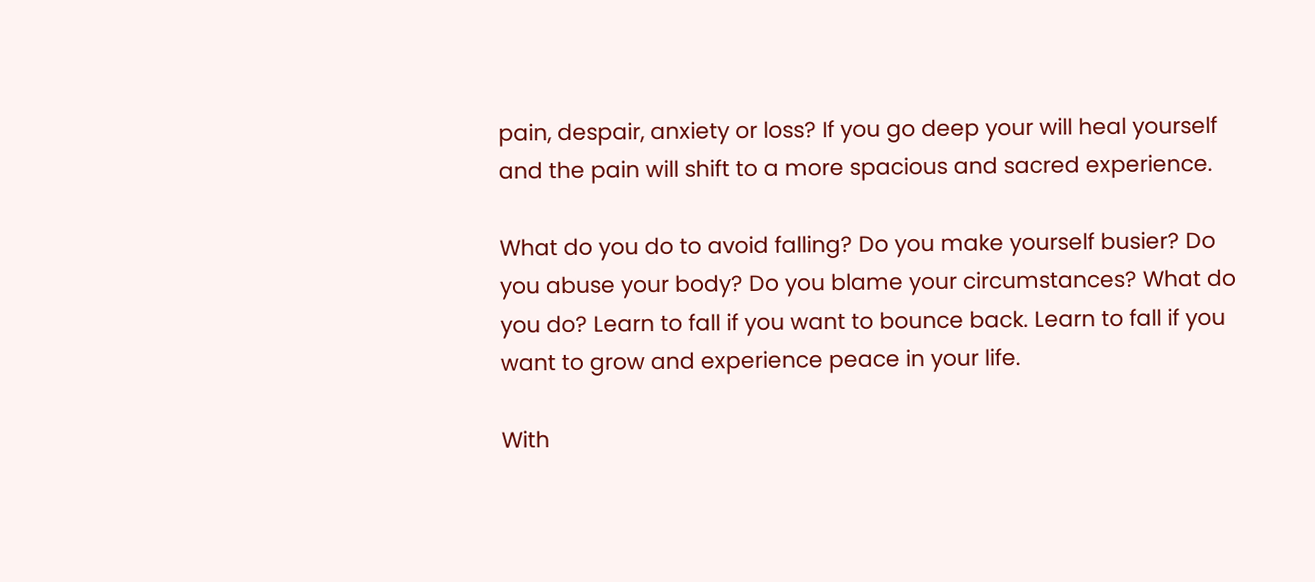pain, despair, anxiety or loss? If you go deep your will heal yourself and the pain will shift to a more spacious and sacred experience.

What do you do to avoid falling? Do you make yourself busier? Do you abuse your body? Do you blame your circumstances? What do you do? Learn to fall if you want to bounce back. Learn to fall if you want to grow and experience peace in your life.

With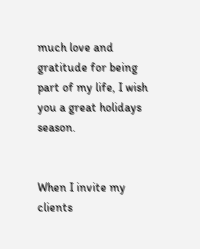much love and gratitude for being part of my life, I wish you a great holidays season.


When I invite my clients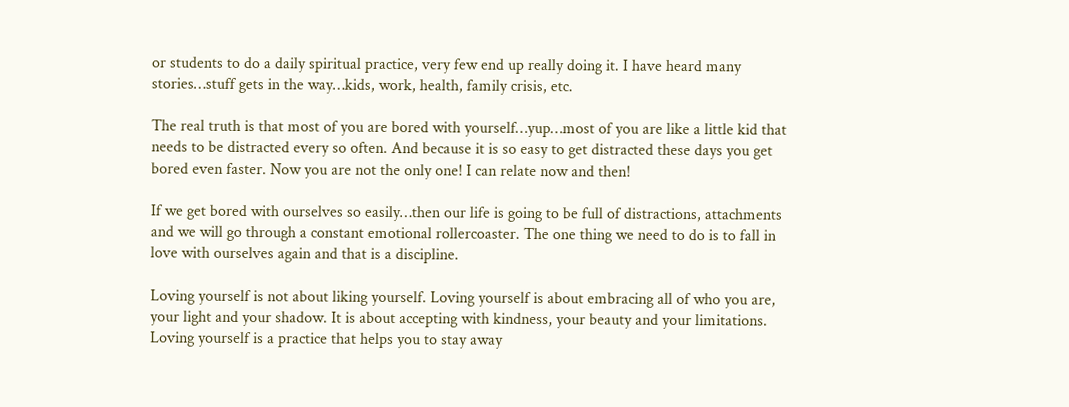or students to do a daily spiritual practice, very few end up really doing it. I have heard many stories…stuff gets in the way…kids, work, health, family crisis, etc.

The real truth is that most of you are bored with yourself…yup…most of you are like a little kid that needs to be distracted every so often. And because it is so easy to get distracted these days you get bored even faster. Now you are not the only one! I can relate now and then!

If we get bored with ourselves so easily…then our life is going to be full of distractions, attachments and we will go through a constant emotional rollercoaster. The one thing we need to do is to fall in love with ourselves again and that is a discipline.

Loving yourself is not about liking yourself. Loving yourself is about embracing all of who you are, your light and your shadow. It is about accepting with kindness, your beauty and your limitations. Loving yourself is a practice that helps you to stay away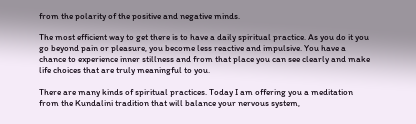from the polarity of the positive and negative minds.

The most efficient way to get there is to have a daily spiritual practice. As you do it you go beyond pain or pleasure, you become less reactive and impulsive. You have a chance to experience inner stillness and from that place you can see clearly and make life choices that are truly meaningful to you.

There are many kinds of spiritual practices. Today I am offering you a meditation from the Kundalini tradition that will balance your nervous system,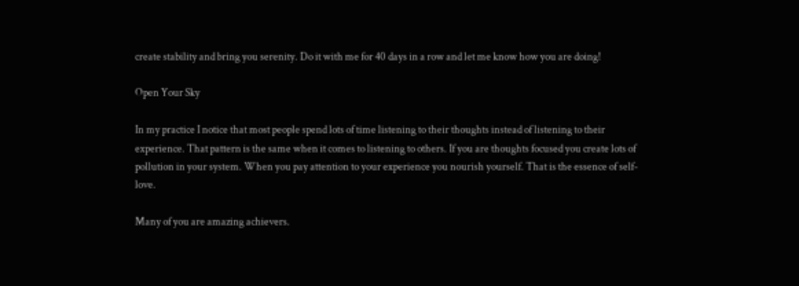create stability and bring you serenity. Do it with me for 40 days in a row and let me know how you are doing!

Open Your Sky

In my practice I notice that most people spend lots of time listening to their thoughts instead of listening to their experience. That pattern is the same when it comes to listening to others. If you are thoughts focused you create lots of pollution in your system. When you pay attention to your experience you nourish yourself. That is the essence of self-love.

Many of you are amazing achievers.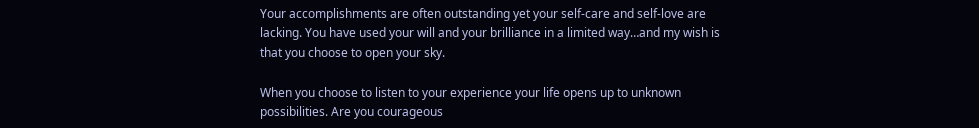Your accomplishments are often outstanding yet your self-care and self-love are lacking. You have used your will and your brilliance in a limited way…and my wish is that you choose to open your sky.

When you choose to listen to your experience your life opens up to unknown possibilities. Are you courageous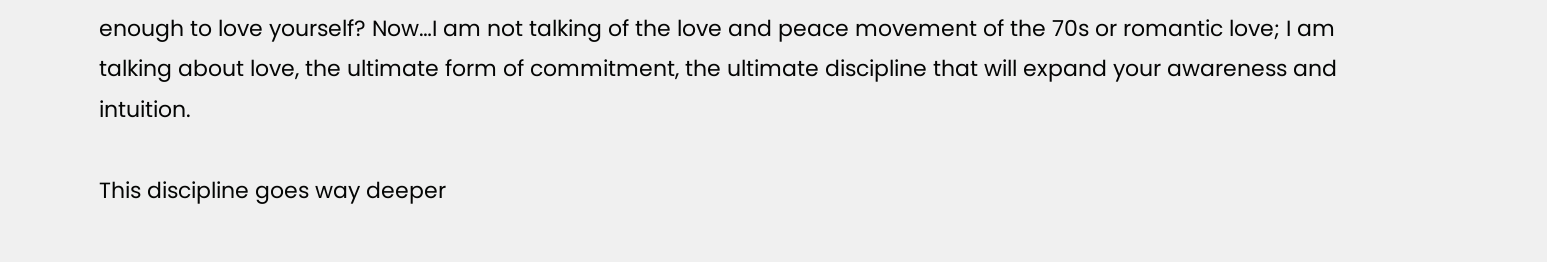enough to love yourself? Now…I am not talking of the love and peace movement of the 70s or romantic love; I am talking about love, the ultimate form of commitment, the ultimate discipline that will expand your awareness and intuition.

This discipline goes way deeper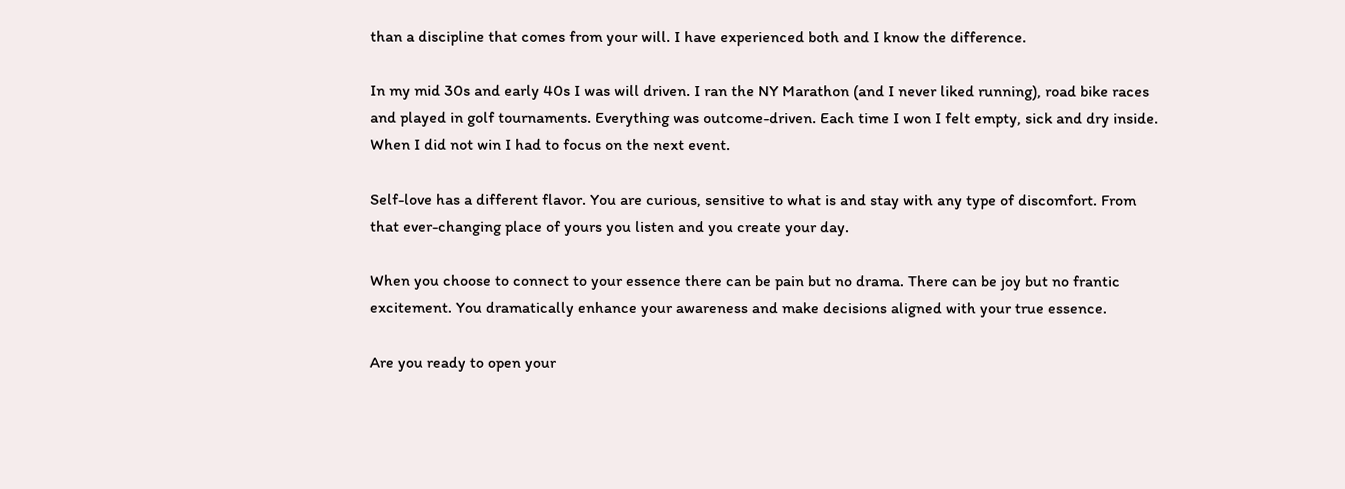than a discipline that comes from your will. I have experienced both and I know the difference.

In my mid 30s and early 40s I was will driven. I ran the NY Marathon (and I never liked running), road bike races and played in golf tournaments. Everything was outcome-driven. Each time I won I felt empty, sick and dry inside. When I did not win I had to focus on the next event.

Self-love has a different flavor. You are curious, sensitive to what is and stay with any type of discomfort. From that ever-changing place of yours you listen and you create your day.

When you choose to connect to your essence there can be pain but no drama. There can be joy but no frantic excitement. You dramatically enhance your awareness and make decisions aligned with your true essence.

Are you ready to open your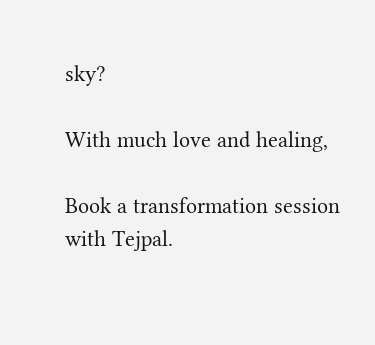sky?

With much love and healing,

Book a transformation session with Tejpal.